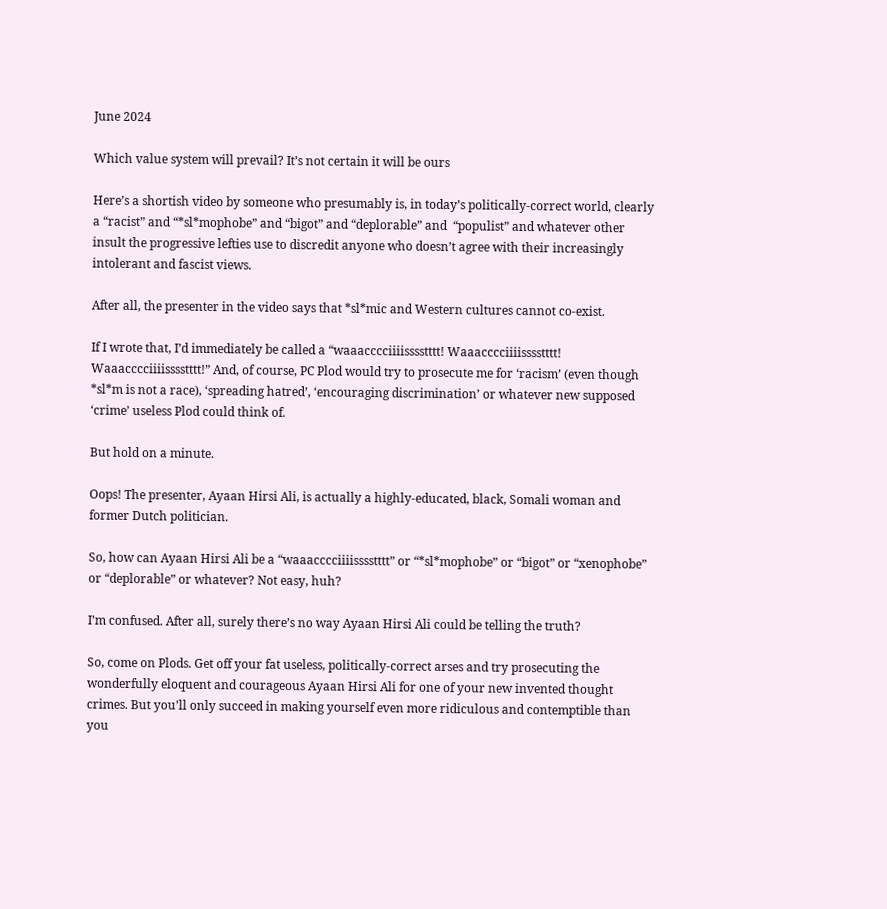June 2024

Which value system will prevail? It’s not certain it will be ours

Here’s a shortish video by someone who presumably is, in today’s politically-correct world, clearly a “racist” and “*sl*mophobe” and “bigot” and “deplorable” and  “populist” and whatever other insult the progressive lefties use to discredit anyone who doesn’t agree with their increasingly intolerant and fascist views.

After all, the presenter in the video says that *sl*mic and Western cultures cannot co-exist.

If I wrote that, I’d immediately be called a “waaacccciiiisssstttt! Waaacccciiiisssstttt! Waaacccciiiisssstttt!” And, of course, PC Plod would try to prosecute me for ‘racism’ (even though *sl*m is not a race), ‘spreading hatred’, ‘encouraging discrimination’ or whatever new supposed ‘crime’ useless Plod could think of.

But hold on a minute.

Oops! The presenter, Ayaan Hirsi Ali, is actually a highly-educated, black, Somali woman and former Dutch politician.

So, how can Ayaan Hirsi Ali be a “waaacccciiiisssstttt” or “*sl*mophobe” or “bigot” or “xenophobe” or “deplorable” or whatever? Not easy, huh?

I’m confused. After all, surely there’s no way Ayaan Hirsi Ali could be telling the truth?

So, come on Plods. Get off your fat useless, politically-correct arses and try prosecuting the wonderfully eloquent and courageous Ayaan Hirsi Ali for one of your new invented thought crimes. But you’ll only succeed in making yourself even more ridiculous and contemptible than you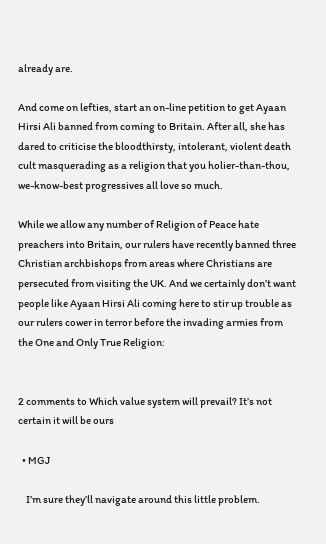already are.

And come on lefties, start an on-line petition to get Ayaan Hirsi Ali banned from coming to Britain. After all, she has dared to criticise the bloodthirsty, intolerant, violent death cult masquerading as a religion that you holier-than-thou, we-know-best progressives all love so much.

While we allow any number of Religion of Peace hate preachers into Britain, our rulers have recently banned three Christian archbishops from areas where Christians are persecuted from visiting the UK. And we certainly don’t want people like Ayaan Hirsi Ali coming here to stir up trouble as our rulers cower in terror before the invading armies from the One and Only True Religion:


2 comments to Which value system will prevail? It’s not certain it will be ours

  • MGJ

    I’m sure they’ll navigate around this little problem.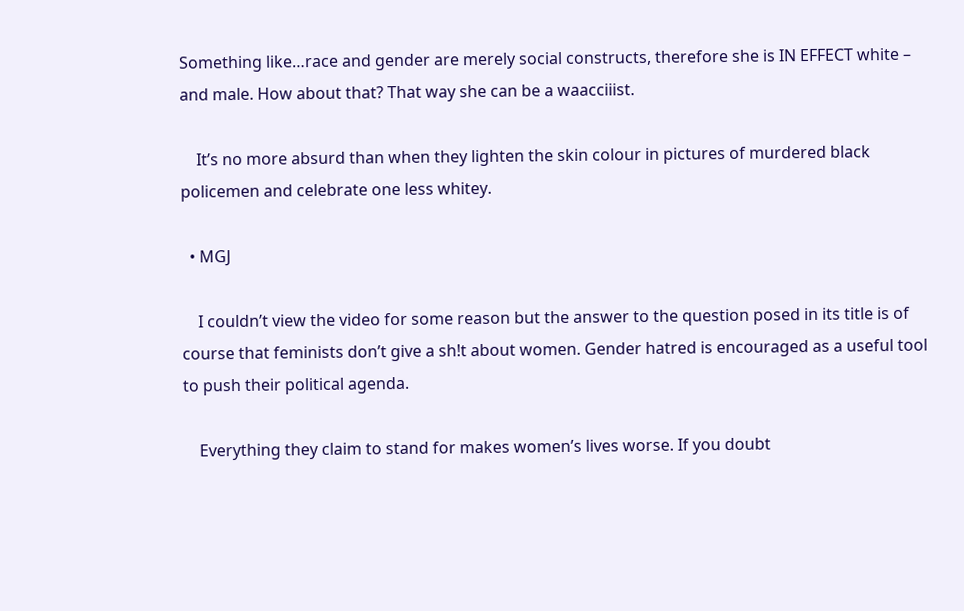Something like…race and gender are merely social constructs, therefore she is IN EFFECT white – and male. How about that? That way she can be a waacciiist.

    It’s no more absurd than when they lighten the skin colour in pictures of murdered black policemen and celebrate one less whitey.

  • MGJ

    I couldn’t view the video for some reason but the answer to the question posed in its title is of course that feminists don’t give a sh!t about women. Gender hatred is encouraged as a useful tool to push their political agenda.

    Everything they claim to stand for makes women’s lives worse. If you doubt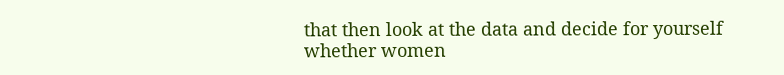that then look at the data and decide for yourself whether women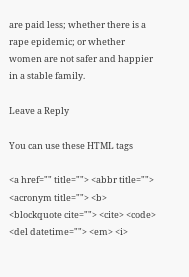are paid less; whether there is a rape epidemic; or whether women are not safer and happier in a stable family.

Leave a Reply

You can use these HTML tags

<a href="" title=""> <abbr title=""> <acronym title=""> <b> <blockquote cite=""> <cite> <code> <del datetime=""> <em> <i>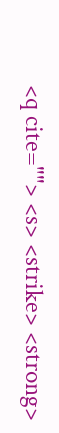<q cite=""> <s> <strike> <strong>